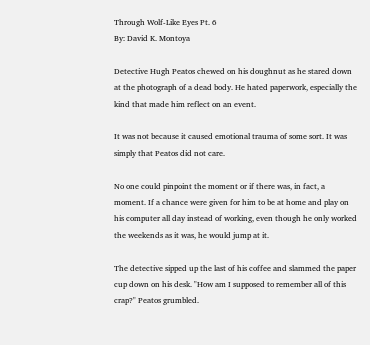Through Wolf-Like Eyes Pt. 6
By: David K. Montoya

Detective Hugh Peatos chewed on his doughnut as he stared down at the photograph of a dead body. He hated paperwork, especially the kind that made him reflect on an event.

It was not because it caused emotional trauma of some sort. It was simply that Peatos did not care.

No one could pinpoint the moment or if there was, in fact, a moment. If a chance were given for him to be at home and play on his computer all day instead of working, even though he only worked the weekends as it was, he would jump at it.

The detective sipped up the last of his coffee and slammed the paper cup down on his desk. "How am I supposed to remember all of this crap?" Peatos grumbled.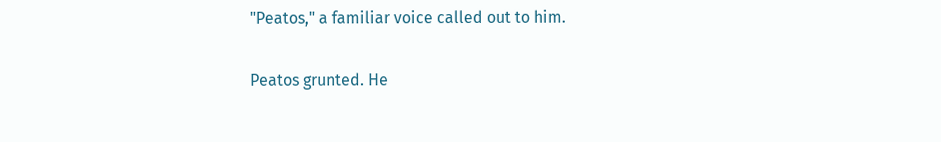"Peatos," a familiar voice called out to him.

Peatos grunted. He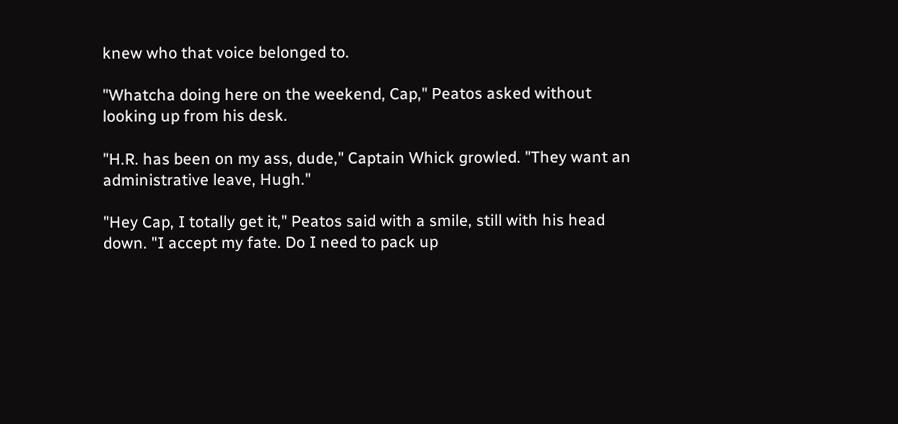knew who that voice belonged to.

"Whatcha doing here on the weekend, Cap," Peatos asked without looking up from his desk.

"H.R. has been on my ass, dude," Captain Whick growled. "They want an administrative leave, Hugh."

"Hey Cap, I totally get it," Peatos said with a smile, still with his head down. "I accept my fate. Do I need to pack up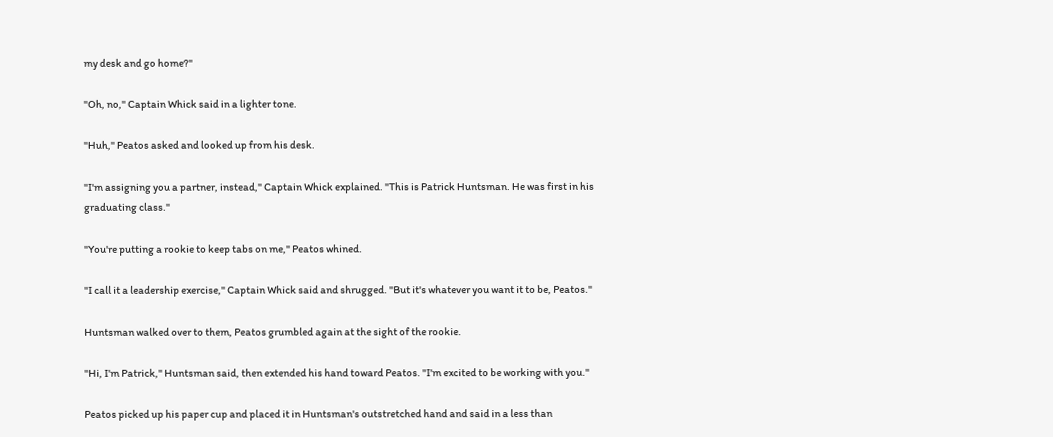my desk and go home?"

"Oh, no," Captain Whick said in a lighter tone.

"Huh," Peatos asked and looked up from his desk.

"I'm assigning you a partner, instead," Captain Whick explained. "This is Patrick Huntsman. He was first in his graduating class."

"You're putting a rookie to keep tabs on me," Peatos whined.

"I call it a leadership exercise," Captain Whick said and shrugged. "But it's whatever you want it to be, Peatos."

Huntsman walked over to them, Peatos grumbled again at the sight of the rookie.

"Hi, I'm Patrick," Huntsman said, then extended his hand toward Peatos. "I'm excited to be working with you."

Peatos picked up his paper cup and placed it in Huntsman's outstretched hand and said in a less than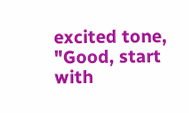excited tone, "Good, start with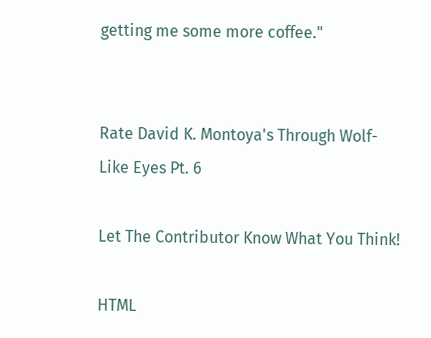getting me some more coffee."


Rate David K. Montoya's Through Wolf-Like Eyes Pt. 6

Let The Contributor Know What You Think!

HTML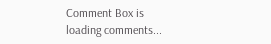Comment Box is loading comments...